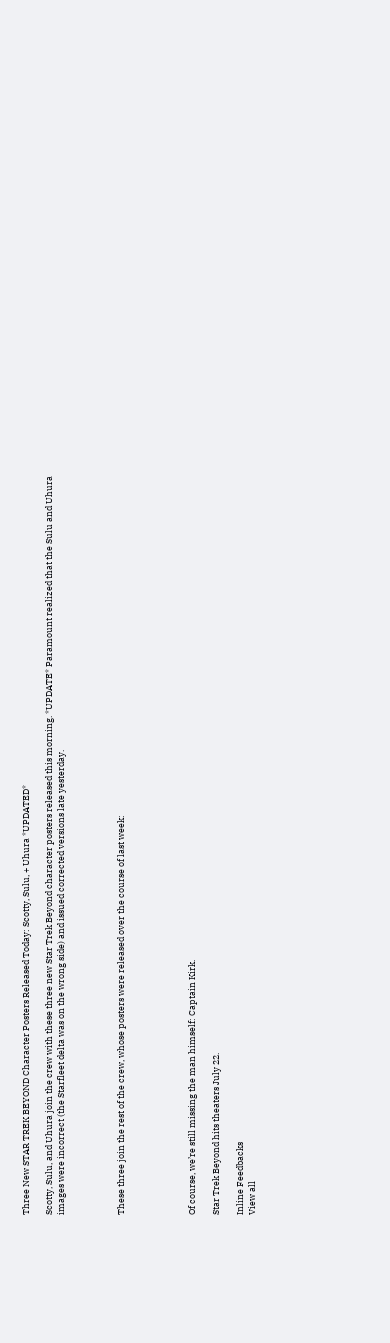Three New STAR TREK BEYOND Character Posters Released Today: Scotty, Sulu, + Uhura *UPDATED*

Scotty, Sulu, and Uhura join the crew with these three new Star Trek Beyond character posters released this morning. *UPDATE* Paramount realized that the Sulu and Uhura images were incorrect (the Starfleet delta was on the wrong side) and issued corrected versions late yesterday.




These three join the rest of the crew, whose posters were released over the course of last week:





Of course, we’re still missing the man himself: Captain Kirk.

Star Trek Beyond hits theaters July 22.

Inline Feedbacks
View all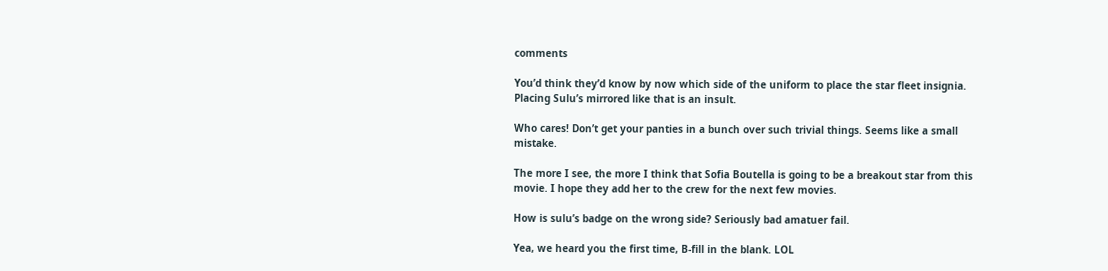comments

You’d think they’d know by now which side of the uniform to place the star fleet insignia. Placing Sulu’s mirrored like that is an insult.

Who cares! Don’t get your panties in a bunch over such trivial things. Seems like a small mistake.

The more I see, the more I think that Sofia Boutella is going to be a breakout star from this movie. I hope they add her to the crew for the next few movies.

How is sulu’s badge on the wrong side? Seriously bad amatuer fail.

Yea, we heard you the first time, B-fill in the blank. LOL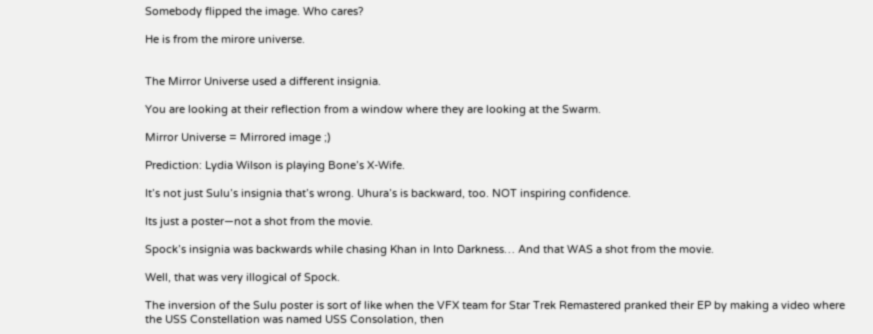Somebody flipped the image. Who cares?

He is from the mirore universe.


The Mirror Universe used a different insignia.

You are looking at their reflection from a window where they are looking at the Swarm.

Mirror Universe = Mirrored image ;)

Prediction: Lydia Wilson is playing Bone’s X-Wife.

It’s not just Sulu’s insignia that’s wrong. Uhura’s is backward, too. NOT inspiring confidence.

Its just a poster—not a shot from the movie.

Spock’s insignia was backwards while chasing Khan in Into Darkness… And that WAS a shot from the movie.

Well, that was very illogical of Spock.

The inversion of the Sulu poster is sort of like when the VFX team for Star Trek Remastered pranked their EP by making a video where the USS Constellation was named USS Consolation, then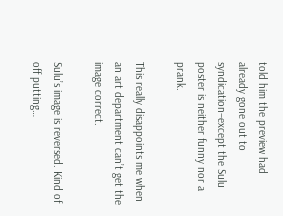told him the preview had already gone out to syndication–except the Sulu poster is neither funny nor a prank.

This really disappoints me when an art department can’t get the image correct.

Sulu’s image is reversed. Kind of off putting…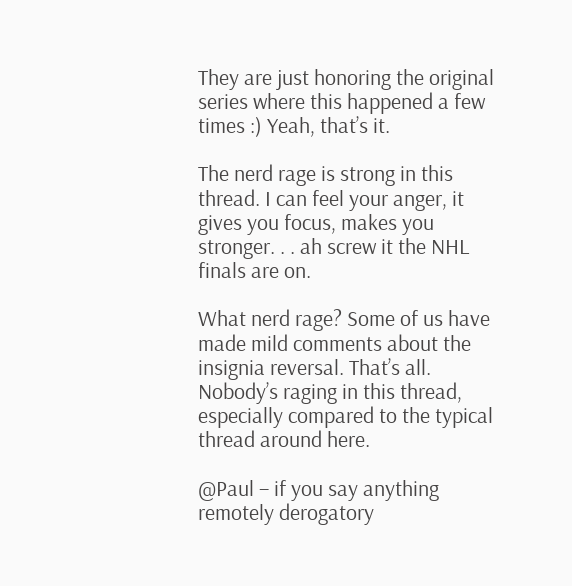They are just honoring the original series where this happened a few times :) Yeah, that’s it.

The nerd rage is strong in this thread. I can feel your anger, it gives you focus, makes you stronger. . . ah screw it the NHL finals are on.

What nerd rage? Some of us have made mild comments about the insignia reversal. That’s all. Nobody’s raging in this thread, especially compared to the typical thread around here.

@Paul – if you say anything remotely derogatory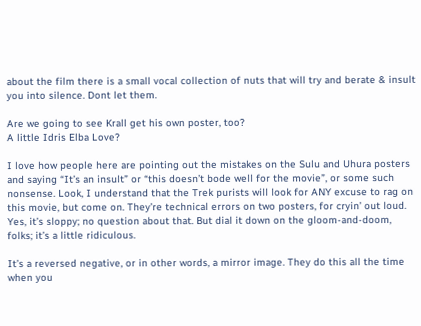about the film there is a small vocal collection of nuts that will try and berate & insult you into silence. Dont let them.

Are we going to see Krall get his own poster, too?
A little Idris Elba Love?

I love how people here are pointing out the mistakes on the Sulu and Uhura posters and saying “It’s an insult” or “this doesn’t bode well for the movie”, or some such nonsense. Look, I understand that the Trek purists will look for ANY excuse to rag on this movie, but come on. They’re technical errors on two posters, for cryin’ out loud. Yes, it’s sloppy; no question about that. But dial it down on the gloom-and-doom, folks; it’s a little ridiculous.

It’s a reversed negative, or in other words, a mirror image. They do this all the time when you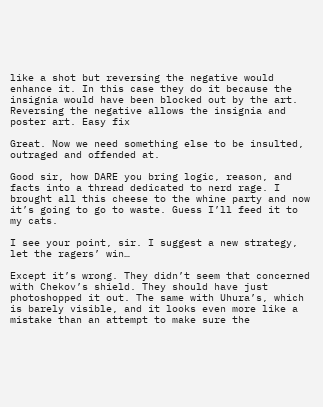like a shot but reversing the negative would enhance it. In this case they do it because the insignia would have been blocked out by the art. Reversing the negative allows the insignia and poster art. Easy fix

Great. Now we need something else to be insulted, outraged and offended at.

Good sir, how DARE you bring logic, reason, and facts into a thread dedicated to nerd rage. I brought all this cheese to the whine party and now it’s going to go to waste. Guess I’ll feed it to my cats.

I see your point, sir. I suggest a new strategy, let the ragers’ win…

Except it’s wrong. They didn’t seem that concerned with Chekov’s shield. They should have just photoshopped it out. The same with Uhura’s, which is barely visible, and it looks even more like a mistake than an attempt to make sure the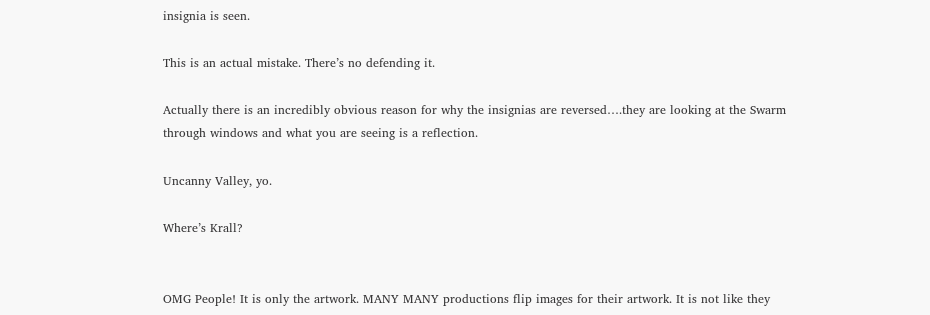insignia is seen.

This is an actual mistake. There’s no defending it.

Actually there is an incredibly obvious reason for why the insignias are reversed….they are looking at the Swarm through windows and what you are seeing is a reflection.

Uncanny Valley, yo.

Where’s Krall?


OMG People! It is only the artwork. MANY MANY productions flip images for their artwork. It is not like they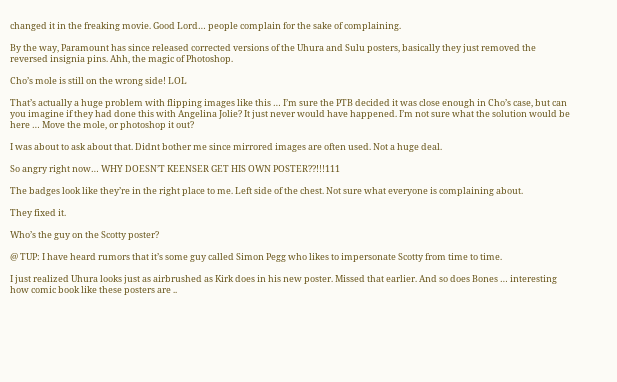changed it in the freaking movie. Good Lord… people complain for the sake of complaining.

By the way, Paramount has since released corrected versions of the Uhura and Sulu posters, basically they just removed the reversed insignia pins. Ahh, the magic of Photoshop.

Cho’s mole is still on the wrong side! LOL

That’s actually a huge problem with flipping images like this … I’m sure the PTB decided it was close enough in Cho’s case, but can you imagine if they had done this with Angelina Jolie? It just never would have happened. I’m not sure what the solution would be here … Move the mole, or photoshop it out?

I was about to ask about that. Didnt bother me since mirrored images are often used. Not a huge deal.

So angry right now… WHY DOESN’T KEENSER GET HIS OWN POSTER??!!!111

The badges look like they’re in the right place to me. Left side of the chest. Not sure what everyone is complaining about.

They fixed it.

Who’s the guy on the Scotty poster?

@ TUP: I have heard rumors that it’s some guy called Simon Pegg who likes to impersonate Scotty from time to time.

I just realized Uhura looks just as airbrushed as Kirk does in his new poster. Missed that earlier. And so does Bones … interesting how comic book like these posters are ..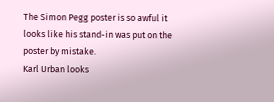The Simon Pegg poster is so awful it looks like his stand-in was put on the poster by mistake.
Karl Urban looks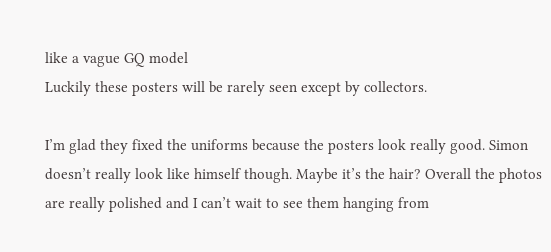like a vague GQ model
Luckily these posters will be rarely seen except by collectors.

I’m glad they fixed the uniforms because the posters look really good. Simon doesn’t really look like himself though. Maybe it’s the hair? Overall the photos are really polished and I can’t wait to see them hanging from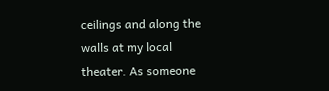ceilings and along the walls at my local theater. As someone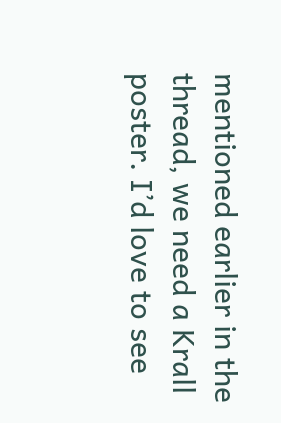mentioned earlier in the thread, we need a Krall poster. I’d love to see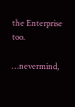the Enterprise too.

…nevermind,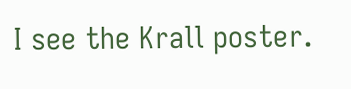I see the Krall poster.